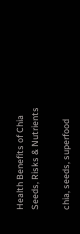Health Benefits of Chia Seeds, Risks & Nutrients

chia, seeds, superfood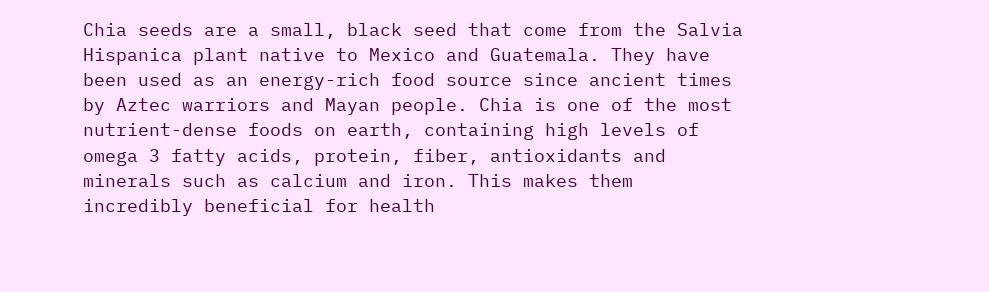Chia seeds are a small, black seed that come from the Salvia Hispanica plant native to Mexico and Guatemala. They have been used as an energy-rich food source since ancient times by Aztec warriors and Mayan people. Chia is one of the most nutrient-dense foods on earth, containing high levels of omega 3 fatty acids, protein, fiber, antioxidants and minerals such as calcium and iron. This makes them incredibly beneficial for health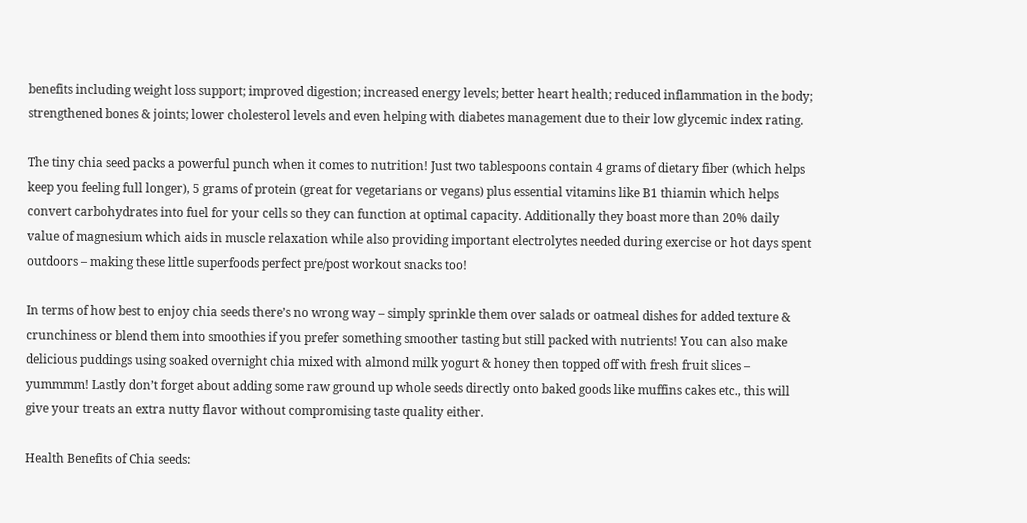benefits including weight loss support; improved digestion; increased energy levels; better heart health; reduced inflammation in the body; strengthened bones & joints; lower cholesterol levels and even helping with diabetes management due to their low glycemic index rating.

The tiny chia seed packs a powerful punch when it comes to nutrition! Just two tablespoons contain 4 grams of dietary fiber (which helps keep you feeling full longer), 5 grams of protein (great for vegetarians or vegans) plus essential vitamins like B1 thiamin which helps convert carbohydrates into fuel for your cells so they can function at optimal capacity. Additionally they boast more than 20% daily value of magnesium which aids in muscle relaxation while also providing important electrolytes needed during exercise or hot days spent outdoors – making these little superfoods perfect pre/post workout snacks too!

In terms of how best to enjoy chia seeds there’s no wrong way – simply sprinkle them over salads or oatmeal dishes for added texture & crunchiness or blend them into smoothies if you prefer something smoother tasting but still packed with nutrients! You can also make delicious puddings using soaked overnight chia mixed with almond milk yogurt & honey then topped off with fresh fruit slices – yummmm! Lastly don’t forget about adding some raw ground up whole seeds directly onto baked goods like muffins cakes etc., this will give your treats an extra nutty flavor without compromising taste quality either.

Health Benefits of Chia seeds: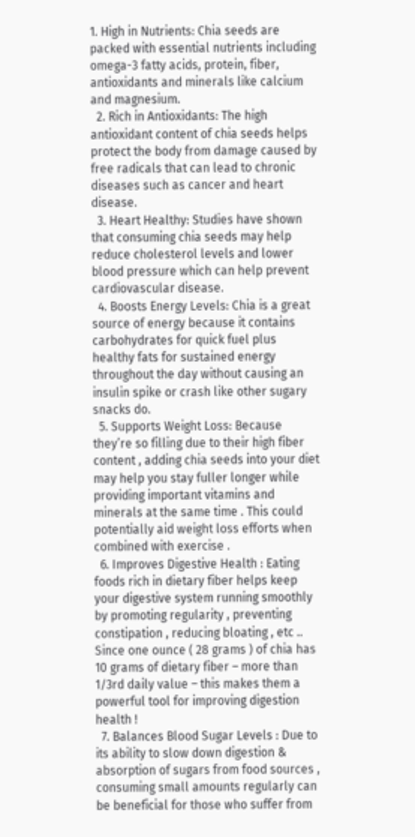1. High in Nutrients: Chia seeds are packed with essential nutrients including omega-3 fatty acids, protein, fiber, antioxidants and minerals like calcium and magnesium.
  2. Rich in Antioxidants: The high antioxidant content of chia seeds helps protect the body from damage caused by free radicals that can lead to chronic diseases such as cancer and heart disease.
  3. Heart Healthy: Studies have shown that consuming chia seeds may help reduce cholesterol levels and lower blood pressure which can help prevent cardiovascular disease.
  4. Boosts Energy Levels: Chia is a great source of energy because it contains carbohydrates for quick fuel plus healthy fats for sustained energy throughout the day without causing an insulin spike or crash like other sugary snacks do.
  5. Supports Weight Loss: Because they’re so filling due to their high fiber content , adding chia seeds into your diet may help you stay fuller longer while providing important vitamins and minerals at the same time . This could potentially aid weight loss efforts when combined with exercise .
  6. Improves Digestive Health : Eating foods rich in dietary fiber helps keep your digestive system running smoothly by promoting regularity , preventing constipation , reducing bloating , etc .. Since one ounce ( 28 grams ) of chia has 10 grams of dietary fiber – more than 1/3rd daily value – this makes them a powerful tool for improving digestion health !
  7. Balances Blood Sugar Levels : Due to its ability to slow down digestion & absorption of sugars from food sources , consuming small amounts regularly can be beneficial for those who suffer from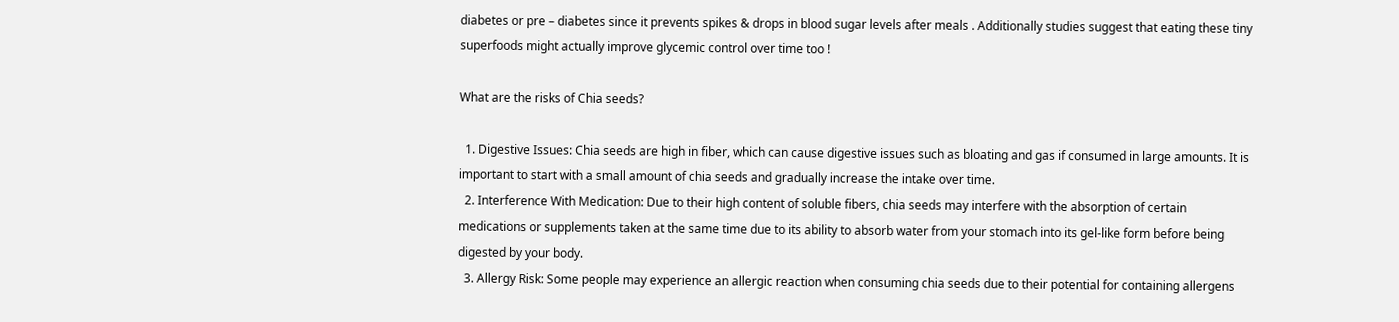diabetes or pre – diabetes since it prevents spikes & drops in blood sugar levels after meals . Additionally studies suggest that eating these tiny superfoods might actually improve glycemic control over time too !

What are the risks of Chia seeds?

  1. Digestive Issues: Chia seeds are high in fiber, which can cause digestive issues such as bloating and gas if consumed in large amounts. It is important to start with a small amount of chia seeds and gradually increase the intake over time.
  2. Interference With Medication: Due to their high content of soluble fibers, chia seeds may interfere with the absorption of certain medications or supplements taken at the same time due to its ability to absorb water from your stomach into its gel-like form before being digested by your body.
  3. Allergy Risk: Some people may experience an allergic reaction when consuming chia seeds due to their potential for containing allergens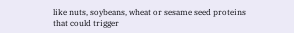like nuts, soybeans, wheat or sesame seed proteins that could trigger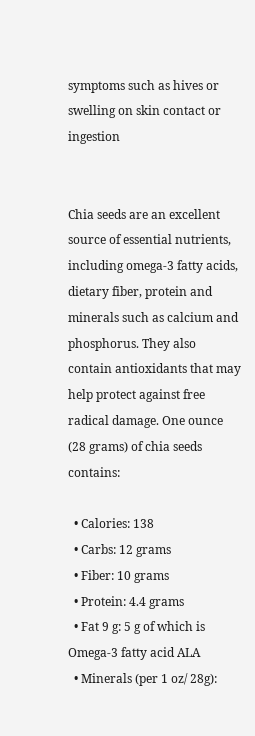symptoms such as hives or swelling on skin contact or ingestion


Chia seeds are an excellent source of essential nutrients, including omega-3 fatty acids, dietary fiber, protein and minerals such as calcium and phosphorus. They also contain antioxidants that may help protect against free radical damage. One ounce (28 grams) of chia seeds contains:

  • Calories: 138
  • Carbs: 12 grams
  • Fiber: 10 grams
  • Protein: 4.4 grams
  • Fat 9 g: 5 g of which is Omega-3 fatty acid ALA
  • Minerals (per 1 oz/ 28g):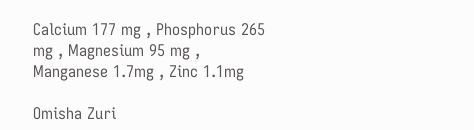Calcium 177 mg , Phosphorus 265 mg , Magnesium 95 mg , Manganese 1.7mg , Zinc 1.1mg

Omisha Zuri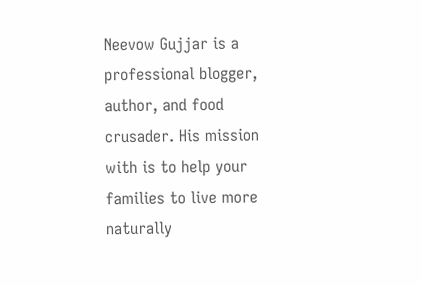Neevow Gujjar is a professional blogger, author, and food crusader. His mission with is to help your families to live more naturally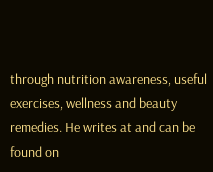through nutrition awareness, useful exercises, wellness and beauty remedies. He writes at and can be found on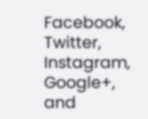Facebook, Twitter, Instagram, Google+, and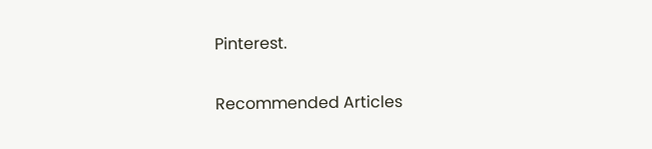Pinterest.

Recommended Articles